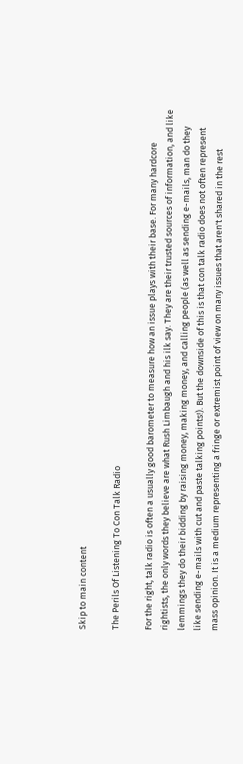Skip to main content

The Perils Of Listening To Con Talk Radio

For the right, talk radio is often a usually good barometer to measure how an issue plays with their base. For many hardcore rightists, the only words they believe are what Rush Limbaugh and his ilk say. They are their trusted sources of information, and like lemmings they do their bidding by raising money, making money, and calling people (as well as sending e-mails, man do they like sending e-mails with cut and paste talking points!). But the downside of this is that con talk radio does not often represent mass opinion. It is a medium representing a fringe or extremist point of view on many issues that aren't shared in the rest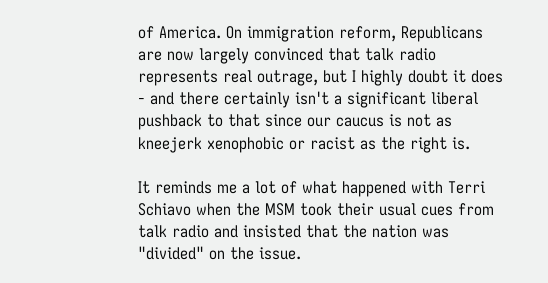of America. On immigration reform, Republicans are now largely convinced that talk radio represents real outrage, but I highly doubt it does - and there certainly isn't a significant liberal pushback to that since our caucus is not as kneejerk xenophobic or racist as the right is.

It reminds me a lot of what happened with Terri Schiavo when the MSM took their usual cues from talk radio and insisted that the nation was "divided" on the issue.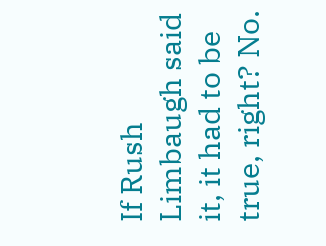If Rush Limbaugh said it, it had to be true, right? No.